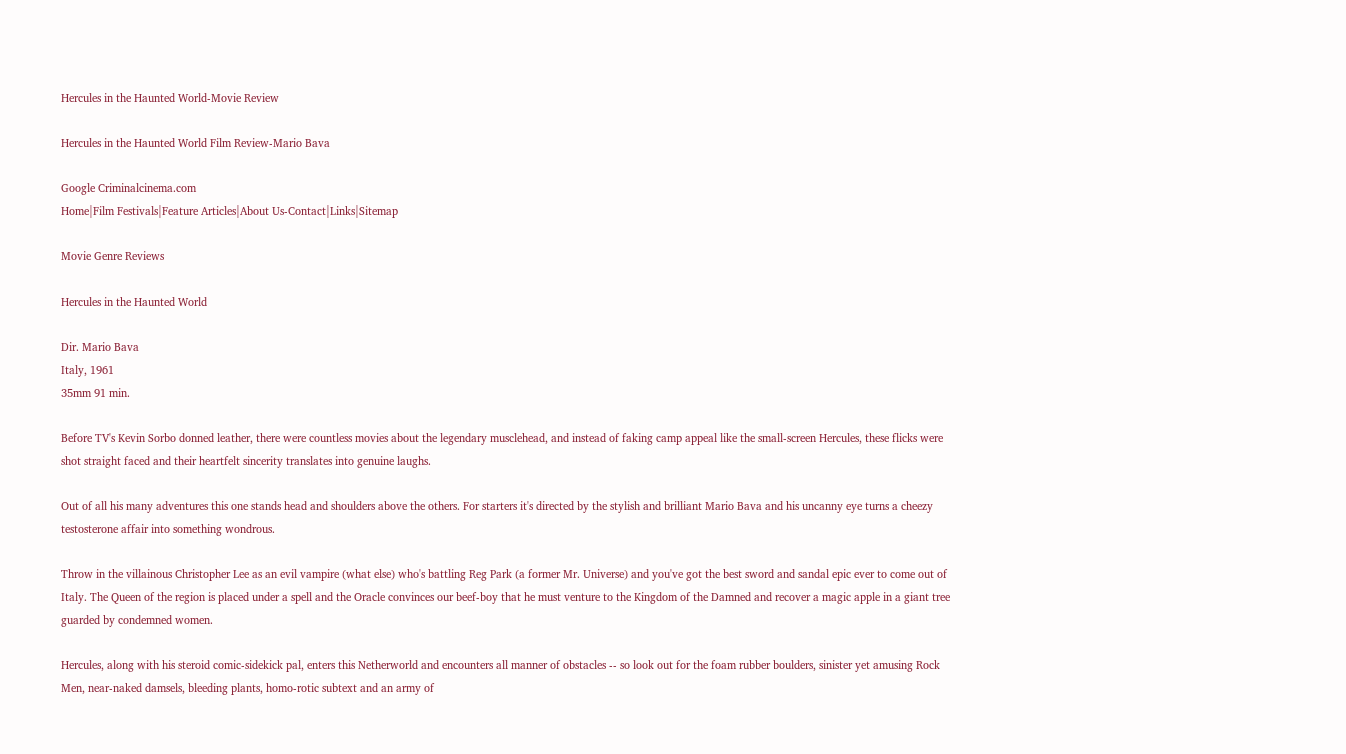Hercules in the Haunted World-Movie Review

Hercules in the Haunted World Film Review-Mario Bava

Google Criminalcinema.com
Home|Film Festivals|Feature Articles|About Us-Contact|Links|Sitemap

Movie Genre Reviews

Hercules in the Haunted World

Dir. Mario Bava
Italy, 1961
35mm 91 min.

Before TV's Kevin Sorbo donned leather, there were countless movies about the legendary musclehead, and instead of faking camp appeal like the small-screen Hercules, these flicks were shot straight faced and their heartfelt sincerity translates into genuine laughs.

Out of all his many adventures this one stands head and shoulders above the others. For starters it's directed by the stylish and brilliant Mario Bava and his uncanny eye turns a cheezy testosterone affair into something wondrous.

Throw in the villainous Christopher Lee as an evil vampire (what else) who's battling Reg Park (a former Mr. Universe) and you've got the best sword and sandal epic ever to come out of Italy. The Queen of the region is placed under a spell and the Oracle convinces our beef-boy that he must venture to the Kingdom of the Damned and recover a magic apple in a giant tree guarded by condemned women.

Hercules, along with his steroid comic-sidekick pal, enters this Netherworld and encounters all manner of obstacles -- so look out for the foam rubber boulders, sinister yet amusing Rock Men, near-naked damsels, bleeding plants, homo-rotic subtext and an army of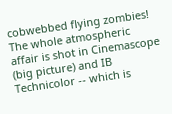cobwebbed flying zombies! The whole atmospheric affair is shot in Cinemascope (big picture) and IB Technicolor -- which is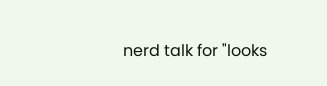nerd talk for "looks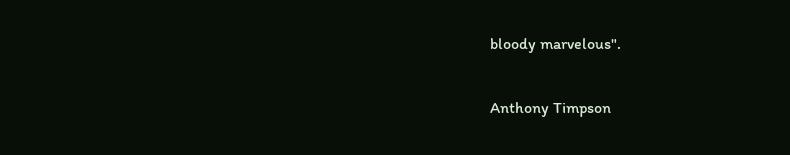bloody marvelous".

Anthony Timpson